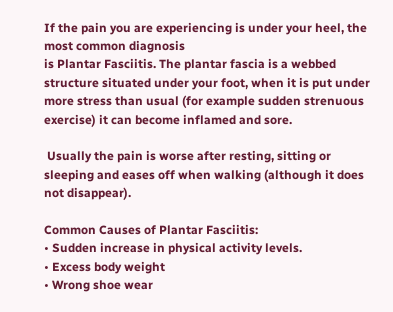If the pain you are experiencing is under your heel, the most common diagnosis
is Plantar Fasciitis. The plantar fascia is a webbed structure situated under your foot, when it is put under more stress than usual (for example sudden strenuous exercise) it can become inflamed and sore.

 Usually the pain is worse after resting, sitting or sleeping and eases off when walking (although it does not disappear).

Common Causes of Plantar Fasciitis:
• Sudden increase in physical activity levels.
• Excess body weight
• Wrong shoe wear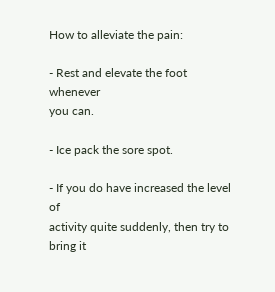How to alleviate the pain:

- Rest and elevate the foot whenever
you can.

- Ice pack the sore spot.

- If you do have increased the level of
activity quite suddenly, then try to
bring it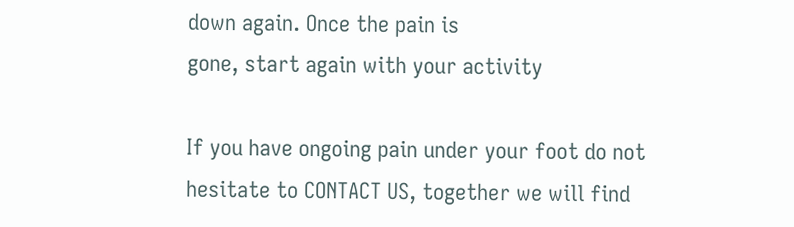down again. Once the pain is
gone, start again with your activity

If you have ongoing pain under your foot do not hesitate to CONTACT US, together we will find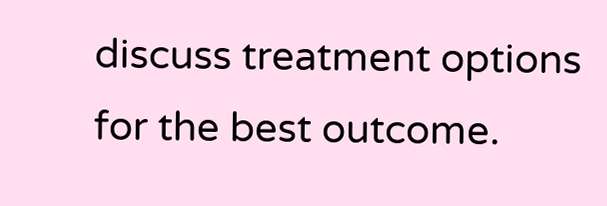discuss treatment options for the best outcome.